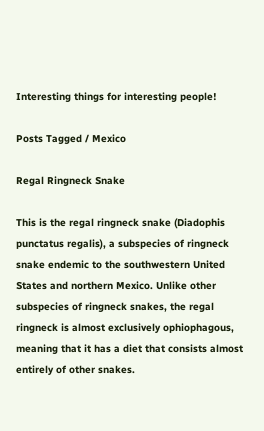Interesting things for interesting people!

Posts Tagged / Mexico

Regal Ringneck Snake

This is the regal ringneck snake (Diadophis punctatus regalis), a subspecies of ringneck snake endemic to the southwestern United States and northern Mexico. Unlike other subspecies of ringneck snakes, the regal ringneck is almost exclusively ophiophagous, meaning that it has a diet that consists almost entirely of other snakes.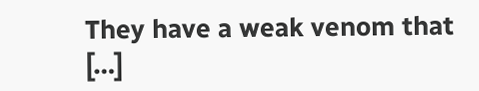They have a weak venom that […]